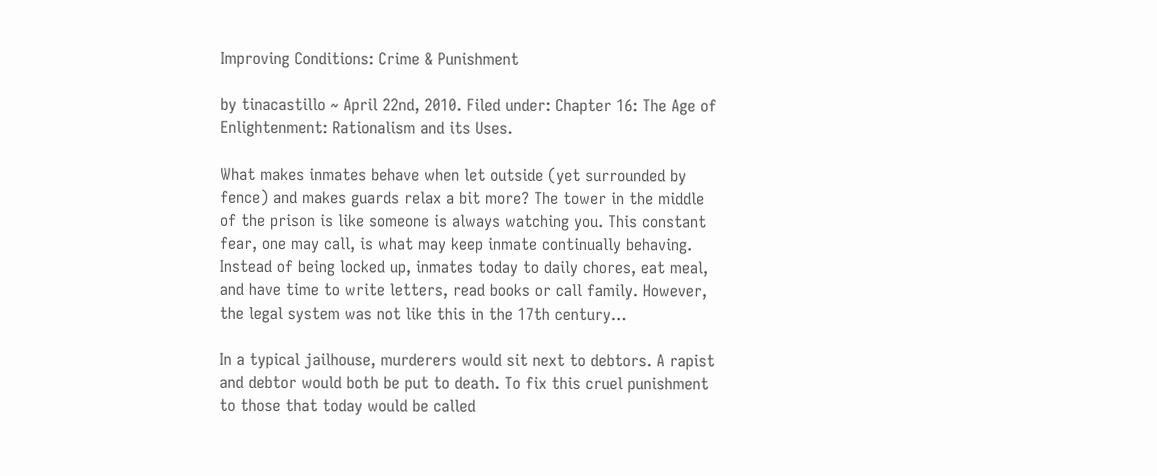Improving Conditions: Crime & Punishment

by tinacastillo ~ April 22nd, 2010. Filed under: Chapter 16: The Age of Enlightenment: Rationalism and its Uses.

What makes inmates behave when let outside (yet surrounded by fence) and makes guards relax a bit more? The tower in the middle of the prison is like someone is always watching you. This constant fear, one may call, is what may keep inmate continually behaving. Instead of being locked up, inmates today to daily chores, eat meal, and have time to write letters, read books or call family. However, the legal system was not like this in the 17th century…

In a typical jailhouse, murderers would sit next to debtors. A rapist and debtor would both be put to death. To fix this cruel punishment to those that today would be called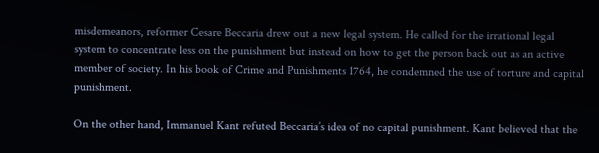misdemeanors, reformer Cesare Beccaria drew out a new legal system. He called for the irrational legal system to concentrate less on the punishment but instead on how to get the person back out as an active member of society. In his book of Crime and Punishments 1764, he condemned the use of torture and capital punishment.

On the other hand, Immanuel Kant refuted Beccaria’s idea of no capital punishment. Kant believed that the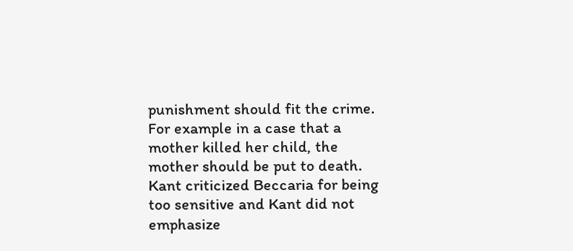punishment should fit the crime. For example in a case that a mother killed her child, the mother should be put to death. Kant criticized Beccaria for being too sensitive and Kant did not emphasize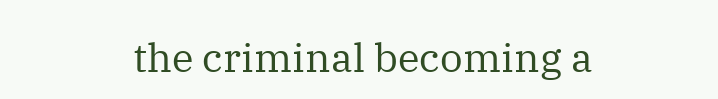the criminal becoming a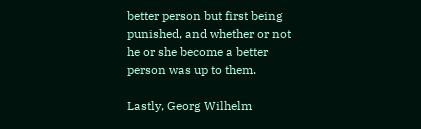better person but first being punished, and whether or not he or she become a better person was up to them.

Lastly, Georg Wilhelm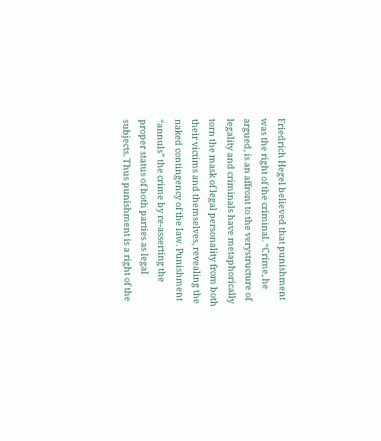Friedrich Hegel believed that punishment was the right of the criminal. “Crime, he argued, is an affront to the verystructure of legality and criminals have metaphorically torn the mask of legal personality from both their victims and themselves, revealing the naked contingency of the law. Punishment “annuls” the crime by re-asserting the proper status of both parties as legal subjects. Thus punishment is a right of the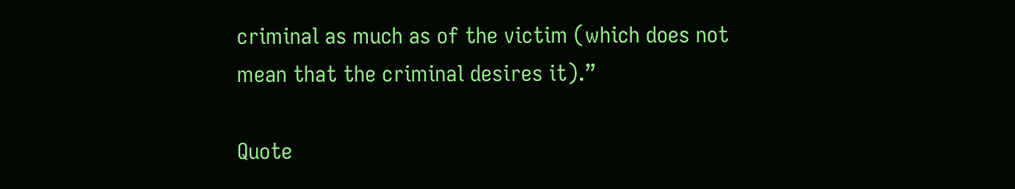criminal as much as of the victim (which does not mean that the criminal desires it).”

Quote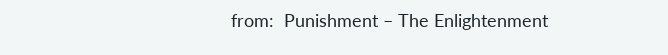from:  Punishment – The Enlightenment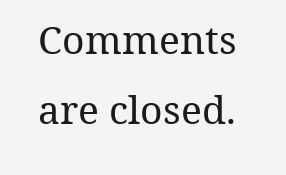Comments are closed.